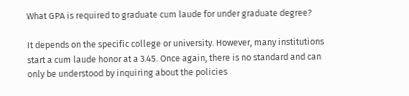What GPA is required to graduate cum laude for under graduate degree?

It depends on the specific college or university. However, many institutions start a cum laude honor at a 3.45. Once again, there is no standard and can only be understood by inquiring about the policies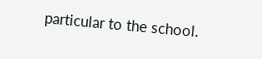particular to the school.